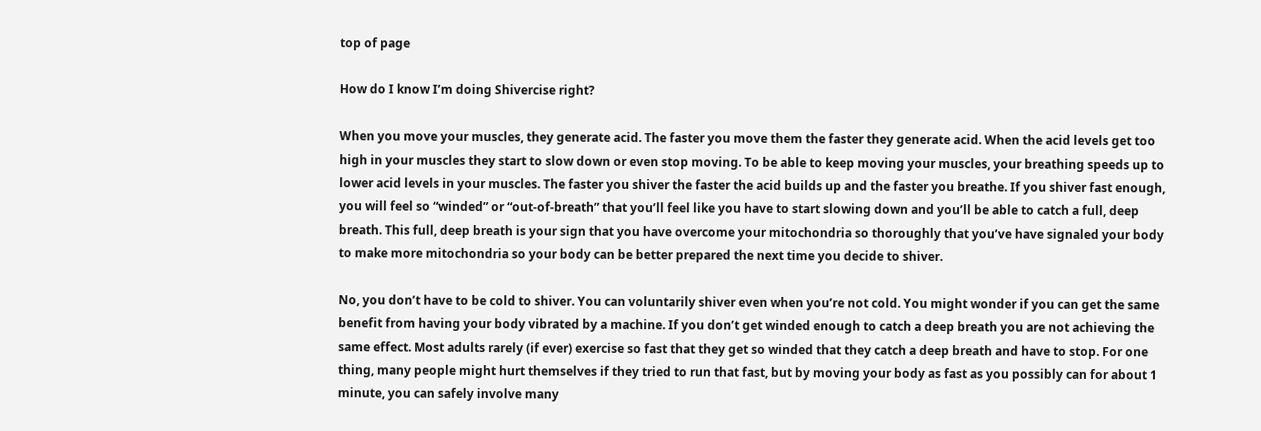top of page

How do I know I’m doing Shivercise right?

When you move your muscles, they generate acid. The faster you move them the faster they generate acid. When the acid levels get too high in your muscles they start to slow down or even stop moving. To be able to keep moving your muscles, your breathing speeds up to lower acid levels in your muscles. The faster you shiver the faster the acid builds up and the faster you breathe. If you shiver fast enough, you will feel so “winded” or “out-of-breath” that you’ll feel like you have to start slowing down and you’ll be able to catch a full, deep breath. This full, deep breath is your sign that you have overcome your mitochondria so thoroughly that you’ve have signaled your body to make more mitochondria so your body can be better prepared the next time you decide to shiver.

No, you don’t have to be cold to shiver. You can voluntarily shiver even when you’re not cold. You might wonder if you can get the same benefit from having your body vibrated by a machine. If you don’t get winded enough to catch a deep breath you are not achieving the same effect. Most adults rarely (if ever) exercise so fast that they get so winded that they catch a deep breath and have to stop. For one thing, many people might hurt themselves if they tried to run that fast, but by moving your body as fast as you possibly can for about 1 minute, you can safely involve many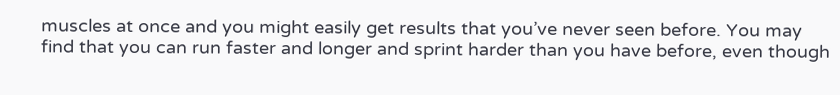muscles at once and you might easily get results that you’ve never seen before. You may find that you can run faster and longer and sprint harder than you have before, even though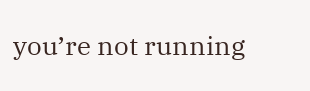you’re not running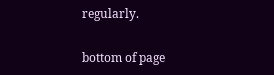regularly.

bottom of page